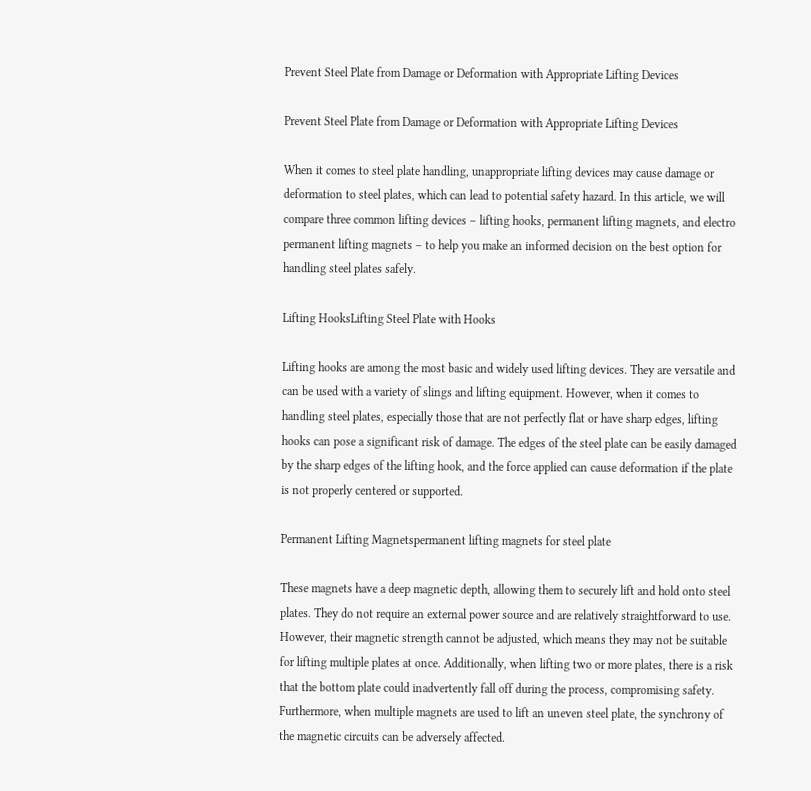Prevent Steel Plate from Damage or Deformation with Appropriate Lifting Devices

Prevent Steel Plate from Damage or Deformation with Appropriate Lifting Devices

When it comes to steel plate handling, unappropriate lifting devices may cause damage or deformation to steel plates, which can lead to potential safety hazard. In this article, we will compare three common lifting devices – lifting hooks, permanent lifting magnets, and electro permanent lifting magnets – to help you make an informed decision on the best option for handling steel plates safely.

Lifting HooksLifting Steel Plate with Hooks

Lifting hooks are among the most basic and widely used lifting devices. They are versatile and can be used with a variety of slings and lifting equipment. However, when it comes to handling steel plates, especially those that are not perfectly flat or have sharp edges, lifting hooks can pose a significant risk of damage. The edges of the steel plate can be easily damaged by the sharp edges of the lifting hook, and the force applied can cause deformation if the plate is not properly centered or supported.

Permanent Lifting Magnetspermanent lifting magnets for steel plate

These magnets have a deep magnetic depth, allowing them to securely lift and hold onto steel plates. They do not require an external power source and are relatively straightforward to use. However, their magnetic strength cannot be adjusted, which means they may not be suitable for lifting multiple plates at once. Additionally, when lifting two or more plates, there is a risk that the bottom plate could inadvertently fall off during the process, compromising safety. Furthermore, when multiple magnets are used to lift an uneven steel plate, the synchrony of the magnetic circuits can be adversely affected.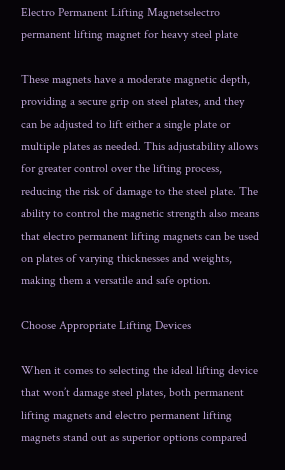Electro Permanent Lifting Magnetselectro permanent lifting magnet for heavy steel plate

These magnets have a moderate magnetic depth, providing a secure grip on steel plates, and they can be adjusted to lift either a single plate or multiple plates as needed. This adjustability allows for greater control over the lifting process, reducing the risk of damage to the steel plate. The ability to control the magnetic strength also means that electro permanent lifting magnets can be used on plates of varying thicknesses and weights, making them a versatile and safe option.

Choose Appropriate Lifting Devices

When it comes to selecting the ideal lifting device that won’t damage steel plates, both permanent lifting magnets and electro permanent lifting magnets stand out as superior options compared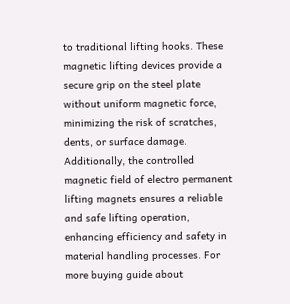to traditional lifting hooks. These magnetic lifting devices provide a secure grip on the steel plate without uniform magnetic force, minimizing the risk of scratches, dents, or surface damage. Additionally, the controlled magnetic field of electro permanent lifting magnets ensures a reliable and safe lifting operation, enhancing efficiency and safety in material handling processes. For more buying guide about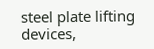steel plate lifting devices,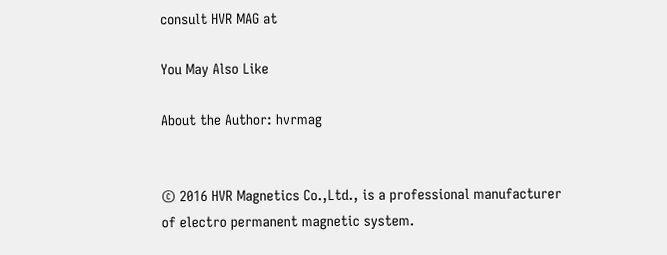consult HVR MAG at

You May Also Like

About the Author: hvrmag


© 2016 HVR Magnetics Co.,Ltd., is a professional manufacturer of electro permanent magnetic system.